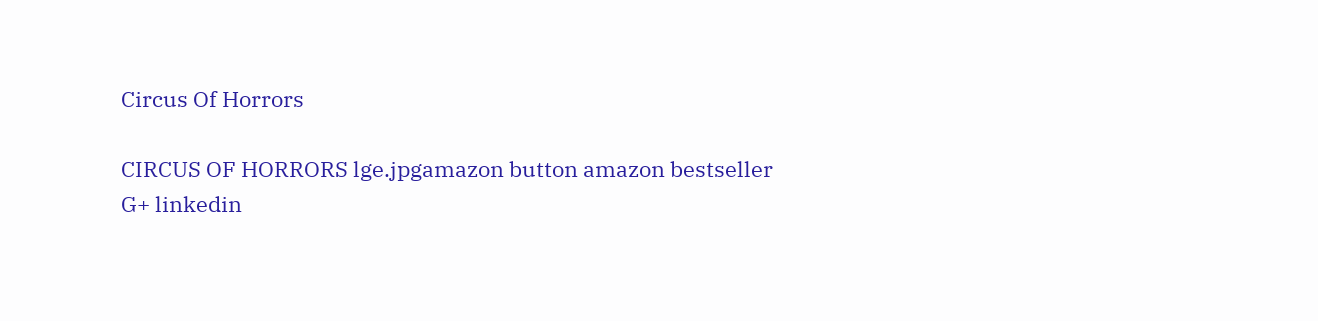Circus Of Horrors

CIRCUS OF HORRORS lge.jpgamazon button amazon bestseller
G+ linkedin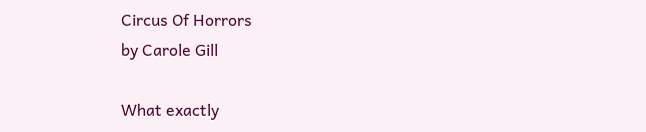Circus Of Horrors
by Carole Gill

What exactly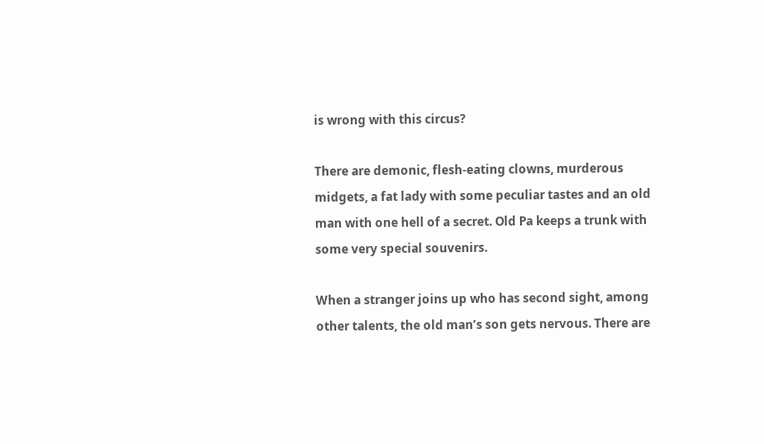is wrong with this circus?

There are demonic, flesh-eating clowns, murderous midgets, a fat lady with some peculiar tastes and an old man with one hell of a secret. Old Pa keeps a trunk with some very special souvenirs.

When a stranger joins up who has second sight, among other talents, the old man’s son gets nervous. There are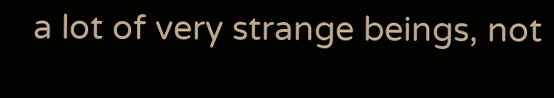a lot of very strange beings, not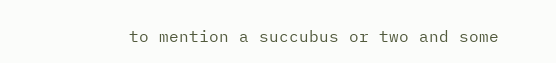to mention a succubus or two and some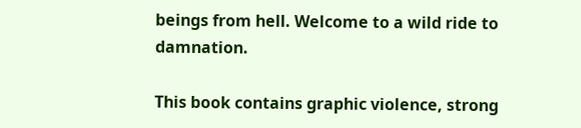beings from hell. Welcome to a wild ride to damnation.

This book contains graphic violence, strong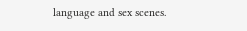language and sex scenes.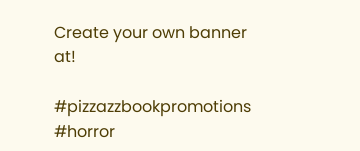Create your own banner at!

#pizzazzbookpromotions #horror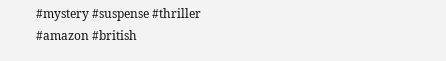#mystery #suspense #thriller #amazon #british